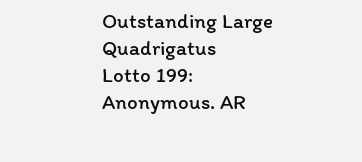Outstanding Large Quadrigatus
Lotto 199:
Anonymous. AR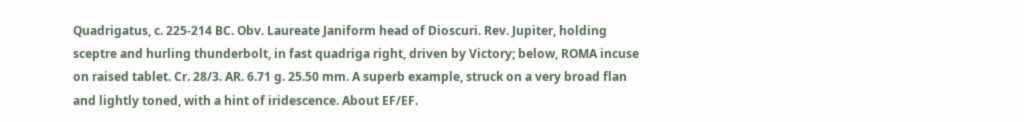Quadrigatus, c. 225-214 BC. Obv. Laureate Janiform head of Dioscuri. Rev. Jupiter, holding sceptre and hurling thunderbolt, in fast quadriga right, driven by Victory; below, ROMA incuse on raised tablet. Cr. 28/3. AR. 6.71 g. 25.50 mm. A superb example, struck on a very broad flan and lightly toned, with a hint of iridescence. About EF/EF.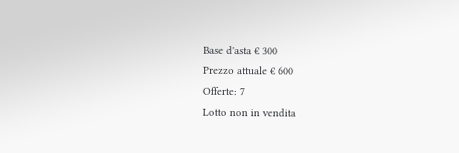Base d'asta € 300
Prezzo attuale € 600
Offerte: 7
Lotto non in vendita